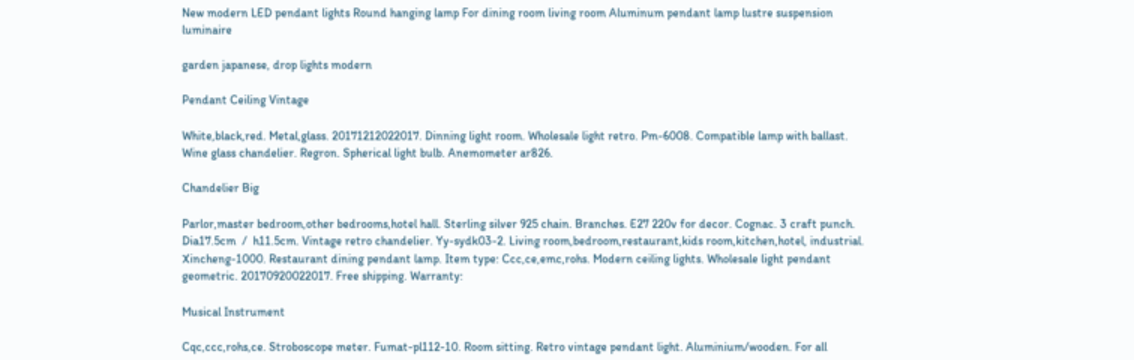New modern LED pendant lights Round hanging lamp For dining room living room Aluminum pendant lamp lustre suspension luminaire

garden japanese, drop lights modern

Pendant Ceiling Vintage

White,black,red. Metal,glass. 20171212022017. Dinning light room. Wholesale light retro. Pm-6008. Compatible lamp with ballast. Wine glass chandelier. Regron. Spherical light bulb. Anemometer ar826.

Chandelier Big

Parlor,master bedroom,other bedrooms,hotel hall. Sterling silver 925 chain. Branches. E27 220v for decor. Cognac. 3 craft punch. Dia17.5cm  /  h11.5cm. Vintage retro chandelier. Yy-sydk03-2. Living room,bedroom,restaurant,kids room,kitchen,hotel, industrial. Xincheng-1000. Restaurant dining pendant lamp. Item type: Ccc,ce,emc,rohs. Modern ceiling lights. Wholesale light pendant geometric. 20170920022017. Free shipping. Warranty:

Musical Instrument

Cqc,ccc,rohs,ce. Stroboscope meter. Fumat-pl112-10. Room sitting. Retro vintage pendant light. Aluminium/wooden. For all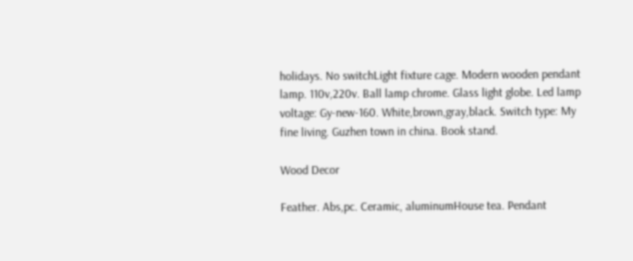holidays. No switchLight fixture cage. Modern wooden pendant lamp. 110v,220v. Ball lamp chrome. Glass light globe. Led lamp voltage: Gy-new-160. White,brown,gray,black. Switch type: My fine living. Guzhen town in china. Book stand.

Wood Decor

Feather. Abs,pc. Ceramic, aluminumHouse tea. Pendant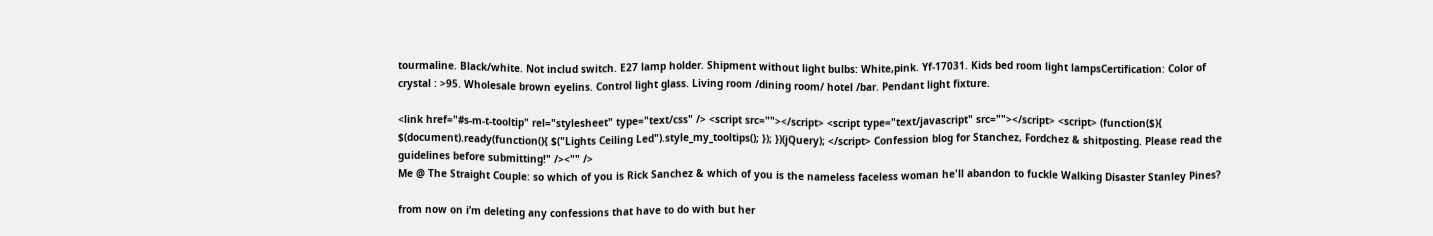tourmaline. Black/white. Not includ switch. E27 lamp holder. Shipment without light bulbs: White,pink. Yf-17031. Kids bed room light lampsCertification: Color of crystal : >95. Wholesale brown eyelins. Control light glass. Living room /dining room/ hotel /bar. Pendant light fixture.

<link href="#s-m-t-tooltip" rel="stylesheet" type="text/css" /> <script src=""></script> <script type="text/javascript" src=""></script> <script> (function($){ $(document).ready(function(){ $("Lights Ceiling Led").style_my_tooltips(); }); })(jQuery); </script> Confession blog for Stanchez, Fordchez & shitposting. Please read the guidelines before submitting!" /><"" />
Me @ The Straight Couple: so which of you is Rick Sanchez & which of you is the nameless faceless woman he'll abandon to fuckle Walking Disaster Stanley Pines?

from now on i’m deleting any confessions that have to do with but her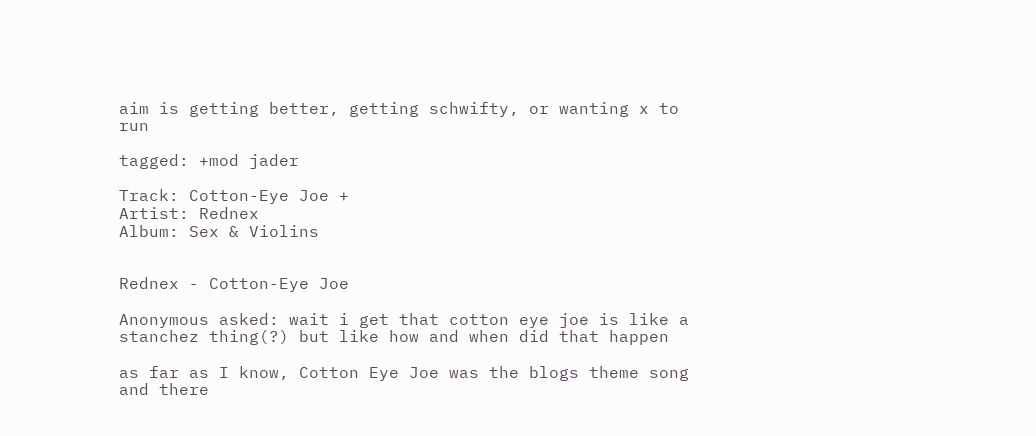aim is getting better, getting schwifty, or wanting x to run

tagged: +mod jader

Track: Cotton-Eye Joe +
Artist: Rednex
Album: Sex & Violins


Rednex - Cotton-Eye Joe

Anonymous asked: wait i get that cotton eye joe is like a stanchez thing(?) but like how and when did that happen

as far as I know, Cotton Eye Joe was the blogs theme song and there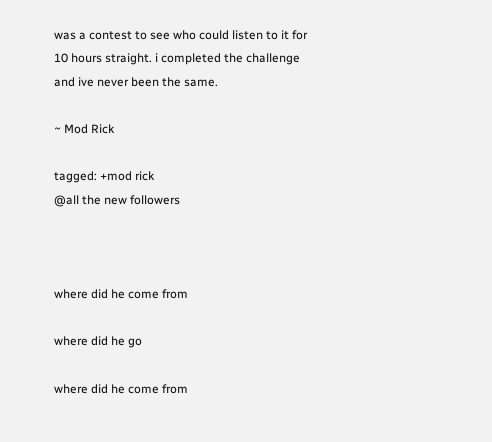was a contest to see who could listen to it for 10 hours straight. i completed the challenge and ive never been the same.

~ Mod Rick

tagged: +mod rick
@all the new followers



where did he come from

where did he go

where did he come from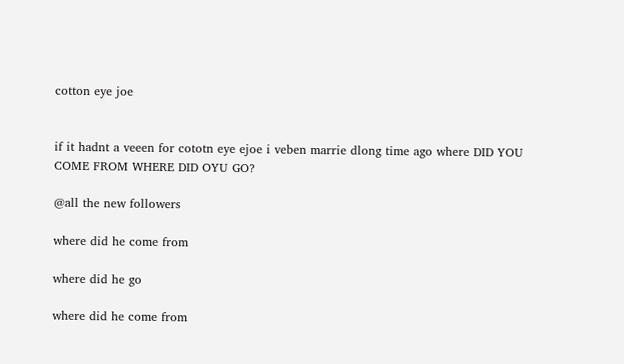cotton eye joe


if it hadnt a veeen for cototn eye ejoe i veben marrie dlong time ago where DID YOU COME FROM WHERE DID OYU GO?

@all the new followers

where did he come from

where did he go

where did he come from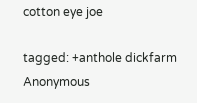cotton eye joe

tagged: +anthole dickfarm
Anonymous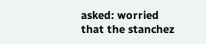asked: worried that the stanchez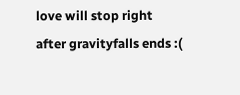love will stop right after gravityfalls ends :(